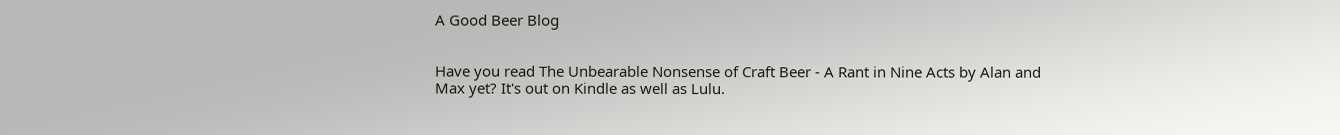A Good Beer Blog


Have you read The Unbearable Nonsense of Craft Beer - A Rant in Nine Acts by Alan and Max yet? It's out on Kindle as well as Lulu.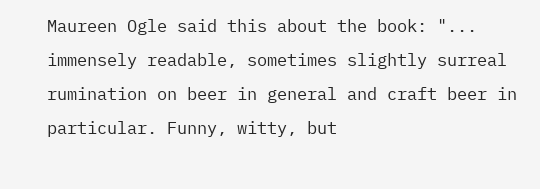Maureen Ogle said this about the book: "... immensely readable, sometimes slightly surreal rumination on beer in general and craft beer in particular. Funny, witty, but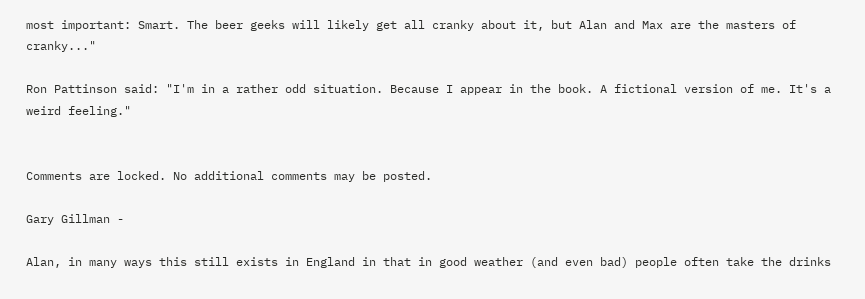most important: Smart. The beer geeks will likely get all cranky about it, but Alan and Max are the masters of cranky..."

Ron Pattinson said: "I'm in a rather odd situation. Because I appear in the book. A fictional version of me. It's a weird feeling."


Comments are locked. No additional comments may be posted.

Gary Gillman -

Alan, in many ways this still exists in England in that in good weather (and even bad) people often take the drinks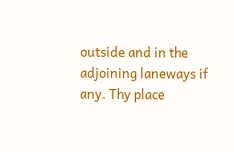outside and in the adjoining laneways if any. Thy place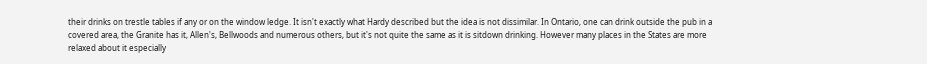their drinks on trestle tables if any or on the window ledge. It isn't exactly what Hardy described but the idea is not dissimilar. In Ontario, one can drink outside the pub in a covered area, the Granite has it, Allen's, Bellwoods and numerous others, but it's not quite the same as it is sitdown drinking. However many places in the States are more relaxed about it especially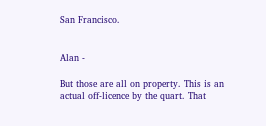San Francisco.


Alan -

But those are all on property. This is an actual off-licence by the quart. That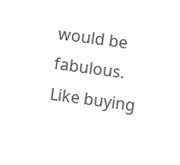would be fabulous. Like buying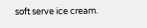soft serve ice cream.